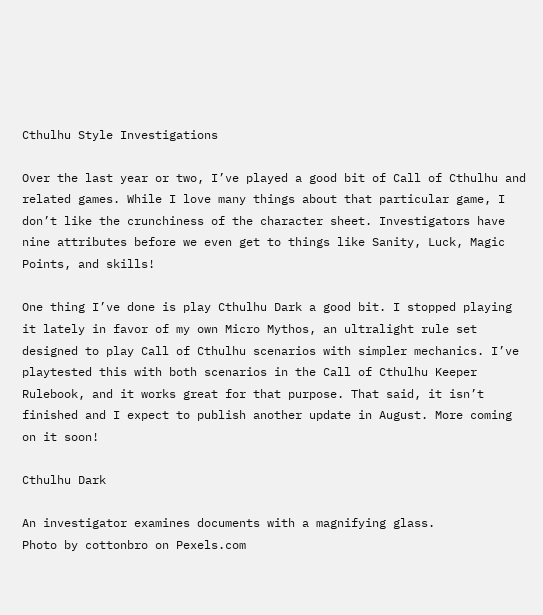Cthulhu Style Investigations

Over the last year or two, I’ve played a good bit of Call of Cthulhu and related games. While I love many things about that particular game, I don’t like the crunchiness of the character sheet. Investigators have nine attributes before we even get to things like Sanity, Luck, Magic Points, and skills!

One thing I’ve done is play Cthulhu Dark a good bit. I stopped playing it lately in favor of my own Micro Mythos, an ultralight rule set designed to play Call of Cthulhu scenarios with simpler mechanics. I’ve playtested this with both scenarios in the Call of Cthulhu Keeper Rulebook, and it works great for that purpose. That said, it isn’t finished and I expect to publish another update in August. More coming on it soon!

Cthulhu Dark

An investigator examines documents with a magnifying glass.
Photo by cottonbro on Pexels.com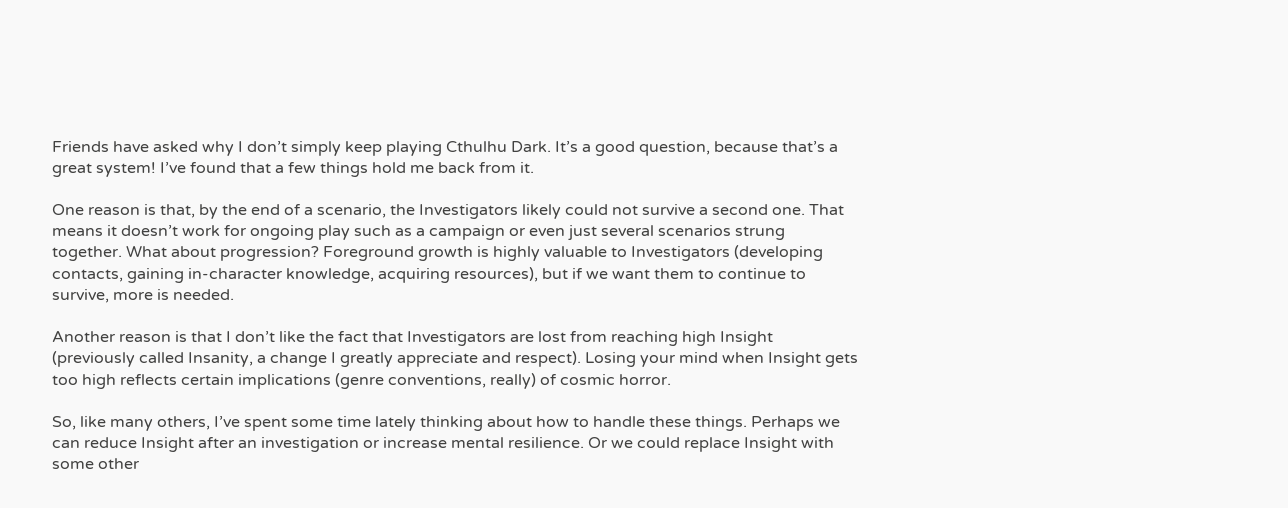Friends have asked why I don’t simply keep playing Cthulhu Dark. It’s a good question, because that’s a great system! I’ve found that a few things hold me back from it.

One reason is that, by the end of a scenario, the Investigators likely could not survive a second one. That means it doesn’t work for ongoing play such as a campaign or even just several scenarios strung together. What about progression? Foreground growth is highly valuable to Investigators (developing contacts, gaining in-character knowledge, acquiring resources), but if we want them to continue to survive, more is needed.

Another reason is that I don’t like the fact that Investigators are lost from reaching high Insight (previously called Insanity, a change I greatly appreciate and respect). Losing your mind when Insight gets too high reflects certain implications (genre conventions, really) of cosmic horror.

So, like many others, I’ve spent some time lately thinking about how to handle these things. Perhaps we can reduce Insight after an investigation or increase mental resilience. Or we could replace Insight with some other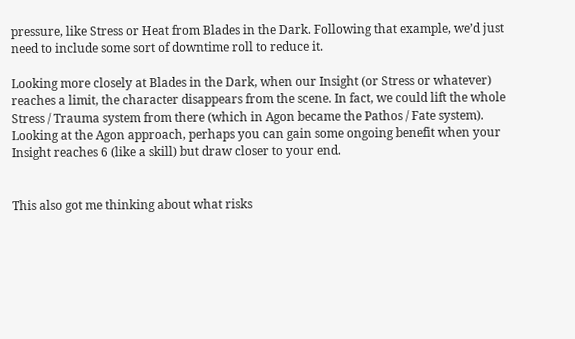pressure, like Stress or Heat from Blades in the Dark. Following that example, we’d just need to include some sort of downtime roll to reduce it.

Looking more closely at Blades in the Dark, when our Insight (or Stress or whatever) reaches a limit, the character disappears from the scene. In fact, we could lift the whole Stress / Trauma system from there (which in Agon became the Pathos / Fate system). Looking at the Agon approach, perhaps you can gain some ongoing benefit when your Insight reaches 6 (like a skill) but draw closer to your end.


This also got me thinking about what risks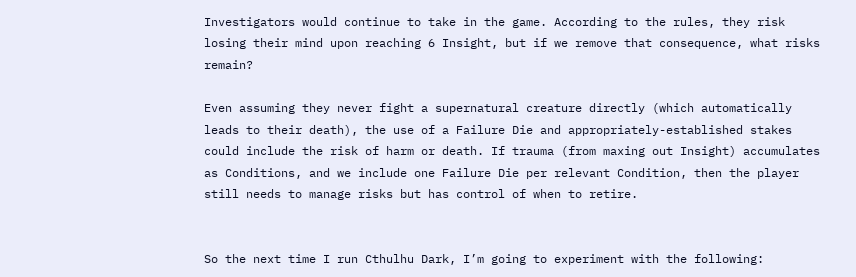Investigators would continue to take in the game. According to the rules, they risk losing their mind upon reaching 6 Insight, but if we remove that consequence, what risks remain?

Even assuming they never fight a supernatural creature directly (which automatically leads to their death), the use of a Failure Die and appropriately-established stakes could include the risk of harm or death. If trauma (from maxing out Insight) accumulates as Conditions, and we include one Failure Die per relevant Condition, then the player still needs to manage risks but has control of when to retire.


So the next time I run Cthulhu Dark, I’m going to experiment with the following: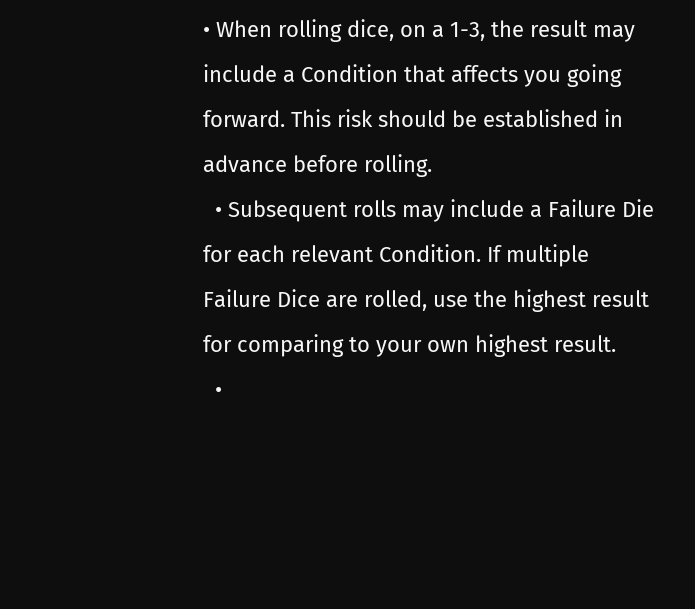• When rolling dice, on a 1-3, the result may include a Condition that affects you going forward. This risk should be established in advance before rolling.
  • Subsequent rolls may include a Failure Die for each relevant Condition. If multiple Failure Dice are rolled, use the highest result for comparing to your own highest result.
  •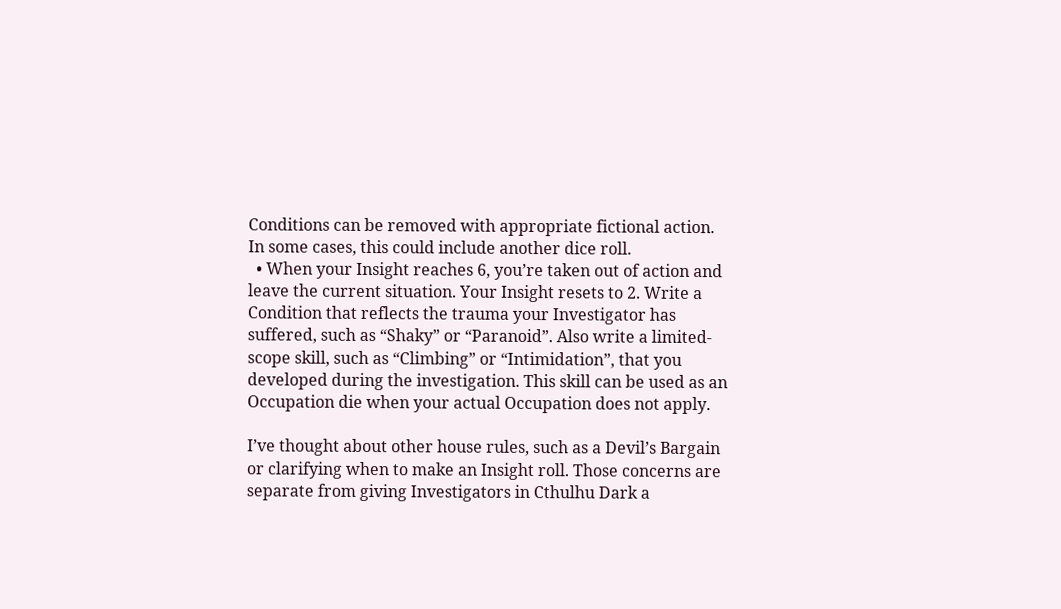Conditions can be removed with appropriate fictional action. In some cases, this could include another dice roll.
  • When your Insight reaches 6, you’re taken out of action and leave the current situation. Your Insight resets to 2. Write a Condition that reflects the trauma your Investigator has suffered, such as “Shaky” or “Paranoid”. Also write a limited-scope skill, such as “Climbing” or “Intimidation”, that you developed during the investigation. This skill can be used as an Occupation die when your actual Occupation does not apply.

I’ve thought about other house rules, such as a Devil’s Bargain or clarifying when to make an Insight roll. Those concerns are separate from giving Investigators in Cthulhu Dark a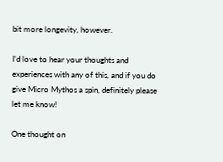bit more longevity, however.

I’d love to hear your thoughts and experiences with any of this, and if you do give Micro Mythos a spin, definitely please let me know!

One thought on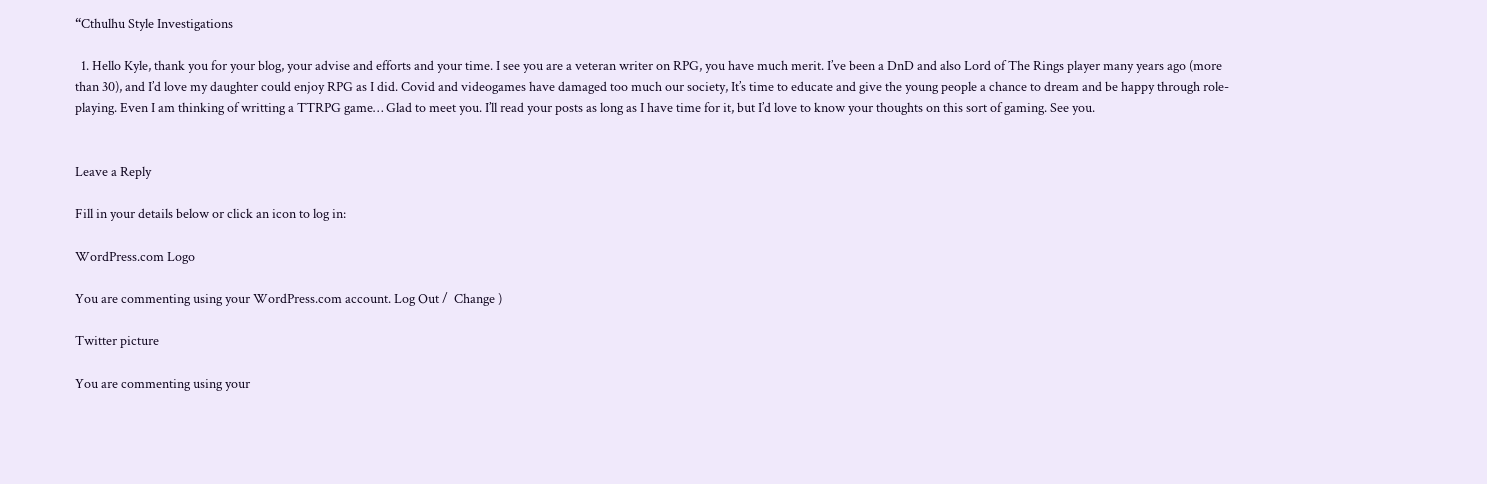“Cthulhu Style Investigations

  1. Hello Kyle, thank you for your blog, your advise and efforts and your time. I see you are a veteran writer on RPG, you have much merit. I’ve been a DnD and also Lord of The Rings player many years ago (more than 30), and I’d love my daughter could enjoy RPG as I did. Covid and videogames have damaged too much our society, It’s time to educate and give the young people a chance to dream and be happy through role-playing. Even I am thinking of writting a TTRPG game… Glad to meet you. I’ll read your posts as long as I have time for it, but I’d love to know your thoughts on this sort of gaming. See you.


Leave a Reply

Fill in your details below or click an icon to log in:

WordPress.com Logo

You are commenting using your WordPress.com account. Log Out /  Change )

Twitter picture

You are commenting using your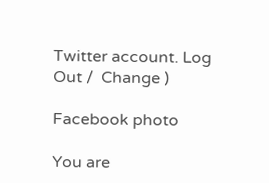Twitter account. Log Out /  Change )

Facebook photo

You are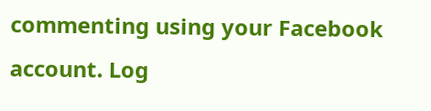commenting using your Facebook account. Log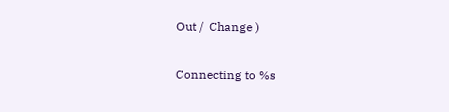Out /  Change )

Connecting to %s